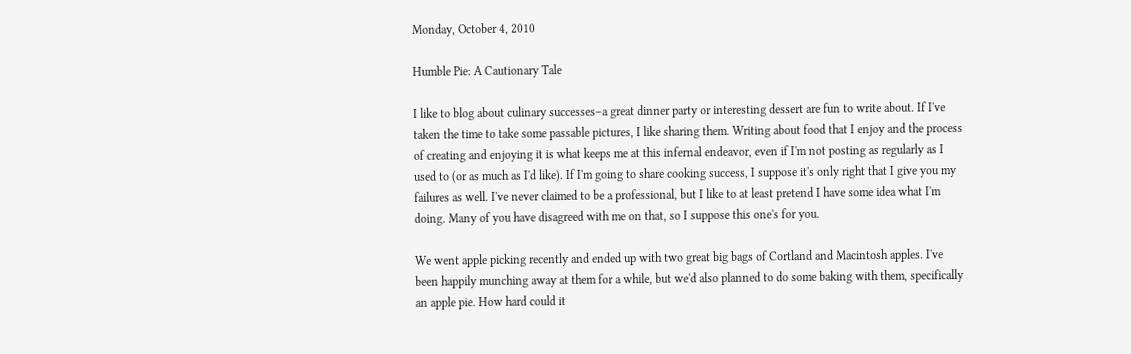Monday, October 4, 2010

Humble Pie: A Cautionary Tale

I like to blog about culinary successes–a great dinner party or interesting dessert are fun to write about. If I've taken the time to take some passable pictures, I like sharing them. Writing about food that I enjoy and the process of creating and enjoying it is what keeps me at this infernal endeavor, even if I'm not posting as regularly as I used to (or as much as I'd like). If I'm going to share cooking success, I suppose it's only right that I give you my failures as well. I've never claimed to be a professional, but I like to at least pretend I have some idea what I'm doing. Many of you have disagreed with me on that, so I suppose this one's for you.

We went apple picking recently and ended up with two great big bags of Cortland and Macintosh apples. I've been happily munching away at them for a while, but we'd also planned to do some baking with them, specifically an apple pie. How hard could it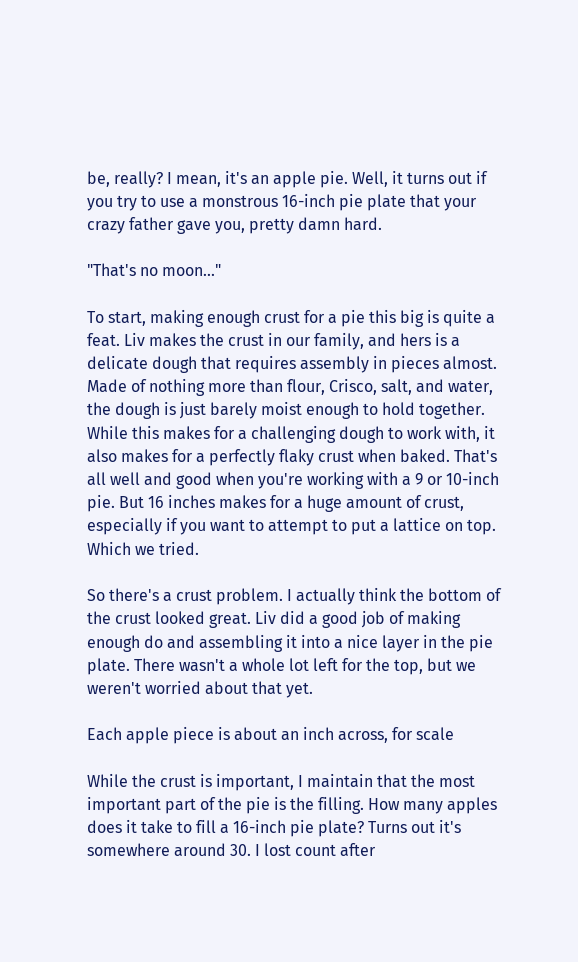be, really? I mean, it's an apple pie. Well, it turns out if you try to use a monstrous 16-inch pie plate that your crazy father gave you, pretty damn hard.

"That's no moon..."

To start, making enough crust for a pie this big is quite a feat. Liv makes the crust in our family, and hers is a delicate dough that requires assembly in pieces almost. Made of nothing more than flour, Crisco, salt, and water, the dough is just barely moist enough to hold together. While this makes for a challenging dough to work with, it also makes for a perfectly flaky crust when baked. That's all well and good when you're working with a 9 or 10-inch pie. But 16 inches makes for a huge amount of crust, especially if you want to attempt to put a lattice on top. Which we tried.

So there's a crust problem. I actually think the bottom of the crust looked great. Liv did a good job of making enough do and assembling it into a nice layer in the pie plate. There wasn't a whole lot left for the top, but we weren't worried about that yet.

Each apple piece is about an inch across, for scale

While the crust is important, I maintain that the most important part of the pie is the filling. How many apples does it take to fill a 16-inch pie plate? Turns out it's somewhere around 30. I lost count after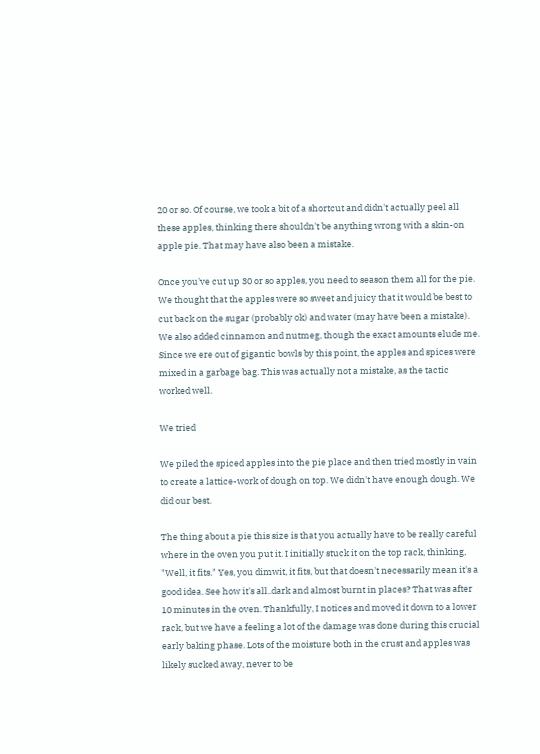20 or so. Of course, we took a bit of a shortcut and didn't actually peel all these apples, thinking there shouldn't be anything wrong with a skin-on apple pie. That may have also been a mistake.

Once you've cut up 30 or so apples, you need to season them all for the pie. We thought that the apples were so sweet and juicy that it would be best to cut back on the sugar (probably ok) and water (may have been a mistake). We also added cinnamon and nutmeg, though the exact amounts elude me. Since we ere out of gigantic bowls by this point, the apples and spices were mixed in a garbage bag. This was actually not a mistake, as the tactic worked well.

We tried

We piled the spiced apples into the pie place and then tried mostly in vain to create a lattice-work of dough on top. We didn't have enough dough. We did our best.

The thing about a pie this size is that you actually have to be really careful where in the oven you put it. I initially stuck it on the top rack, thinking, "Well, it fits." Yes, you dimwit, it fits, but that doesn't necessarily mean it's a good idea. See how it's all..dark and almost burnt in places? That was after 10 minutes in the oven. Thankfully, I notices and moved it down to a lower rack, but we have a feeling a lot of the damage was done during this crucial early baking phase. Lots of the moisture both in the crust and apples was likely sucked away, never to be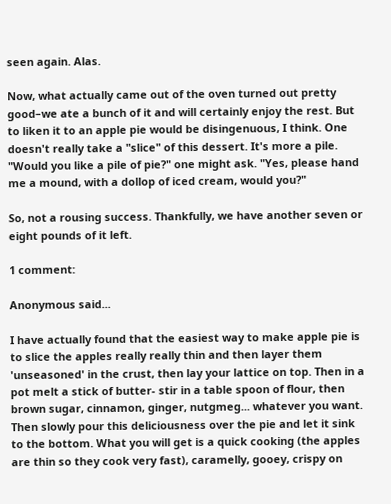seen again. Alas.

Now, what actually came out of the oven turned out pretty good–we ate a bunch of it and will certainly enjoy the rest. But to liken it to an apple pie would be disingenuous, I think. One doesn't really take a "slice" of this dessert. It's more a pile. "Would you like a pile of pie?" one might ask. "Yes, please hand me a mound, with a dollop of iced cream, would you?"

So, not a rousing success. Thankfully, we have another seven or eight pounds of it left.

1 comment:

Anonymous said...

I have actually found that the easiest way to make apple pie is to slice the apples really really thin and then layer them 'unseasoned' in the crust, then lay your lattice on top. Then in a pot melt a stick of butter- stir in a table spoon of flour, then brown sugar, cinnamon, ginger, nutgmeg... whatever you want. Then slowly pour this deliciousness over the pie and let it sink to the bottom. What you will get is a quick cooking (the apples are thin so they cook very fast), caramelly, gooey, crispy on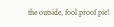the outside, fool proof pie!